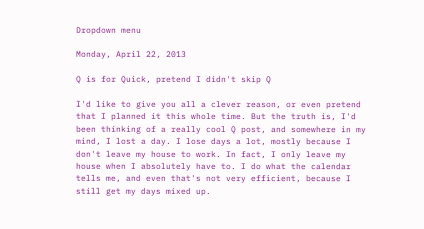Dropdown menu

Monday, April 22, 2013

Q is for Quick, pretend I didn't skip Q

I'd like to give you all a clever reason, or even pretend that I planned it this whole time. But the truth is, I'd been thinking of a really cool Q post, and somewhere in my mind, I lost a day. I lose days a lot, mostly because I don't leave my house to work. In fact, I only leave my house when I absolutely have to. I do what the calendar tells me, and even that's not very efficient, because I still get my days mixed up.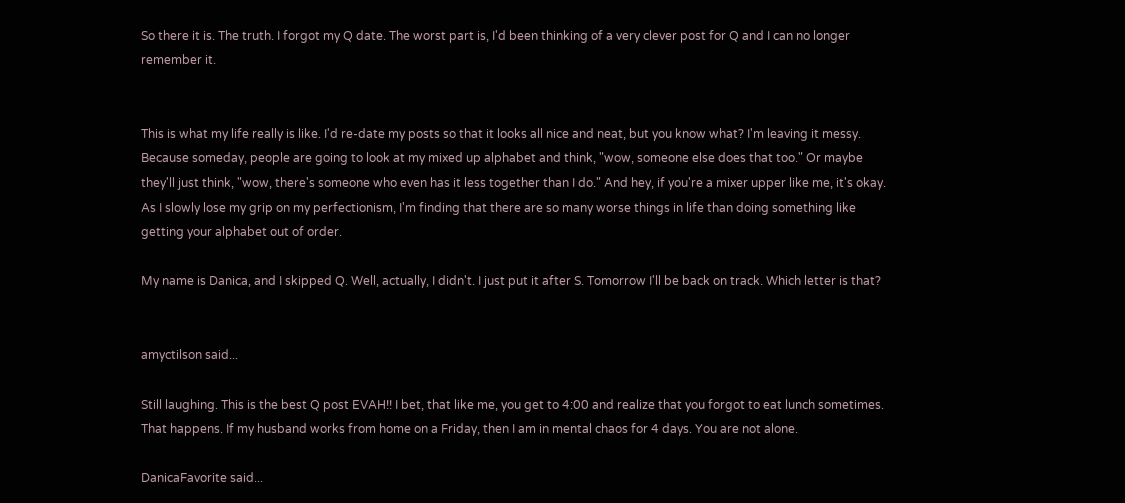So there it is. The truth. I forgot my Q date. The worst part is, I'd been thinking of a very clever post for Q and I can no longer remember it.


This is what my life really is like. I'd re-date my posts so that it looks all nice and neat, but you know what? I'm leaving it messy. Because someday, people are going to look at my mixed up alphabet and think, "wow, someone else does that too." Or maybe they'll just think, "wow, there's someone who even has it less together than I do." And hey, if you're a mixer upper like me, it's okay. As I slowly lose my grip on my perfectionism, I'm finding that there are so many worse things in life than doing something like getting your alphabet out of order.

My name is Danica, and I skipped Q. Well, actually, I didn't. I just put it after S. Tomorrow I'll be back on track. Which letter is that?


amyctilson said...

Still laughing. This is the best Q post EVAH!! I bet, that like me, you get to 4:00 and realize that you forgot to eat lunch sometimes. That happens. If my husband works from home on a Friday, then I am in mental chaos for 4 days. You are not alone.

DanicaFavorite said...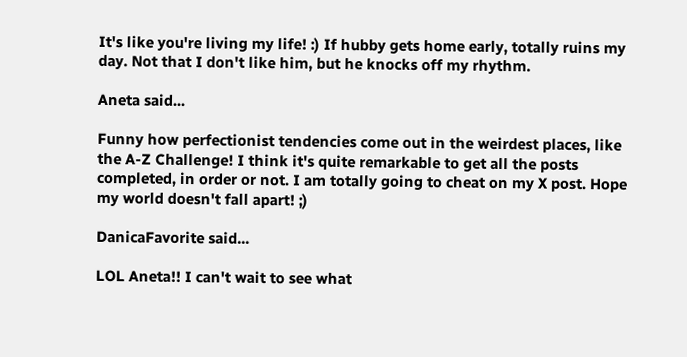It's like you're living my life! :) If hubby gets home early, totally ruins my day. Not that I don't like him, but he knocks off my rhythm.

Aneta said...

Funny how perfectionist tendencies come out in the weirdest places, like the A-Z Challenge! I think it's quite remarkable to get all the posts completed, in order or not. I am totally going to cheat on my X post. Hope my world doesn't fall apart! ;)

DanicaFavorite said...

LOL Aneta!! I can't wait to see what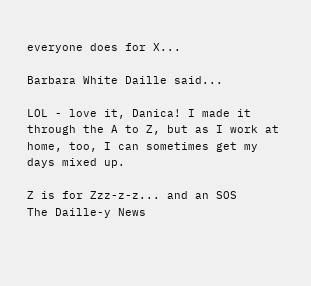everyone does for X...

Barbara White Daille said...

LOL - love it, Danica! I made it through the A to Z, but as I work at home, too, I can sometimes get my days mixed up.

Z is for Zzz-z-z... and an SOS
The Daille-y News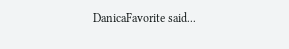DanicaFavorite said...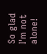So glad I'm not alone!